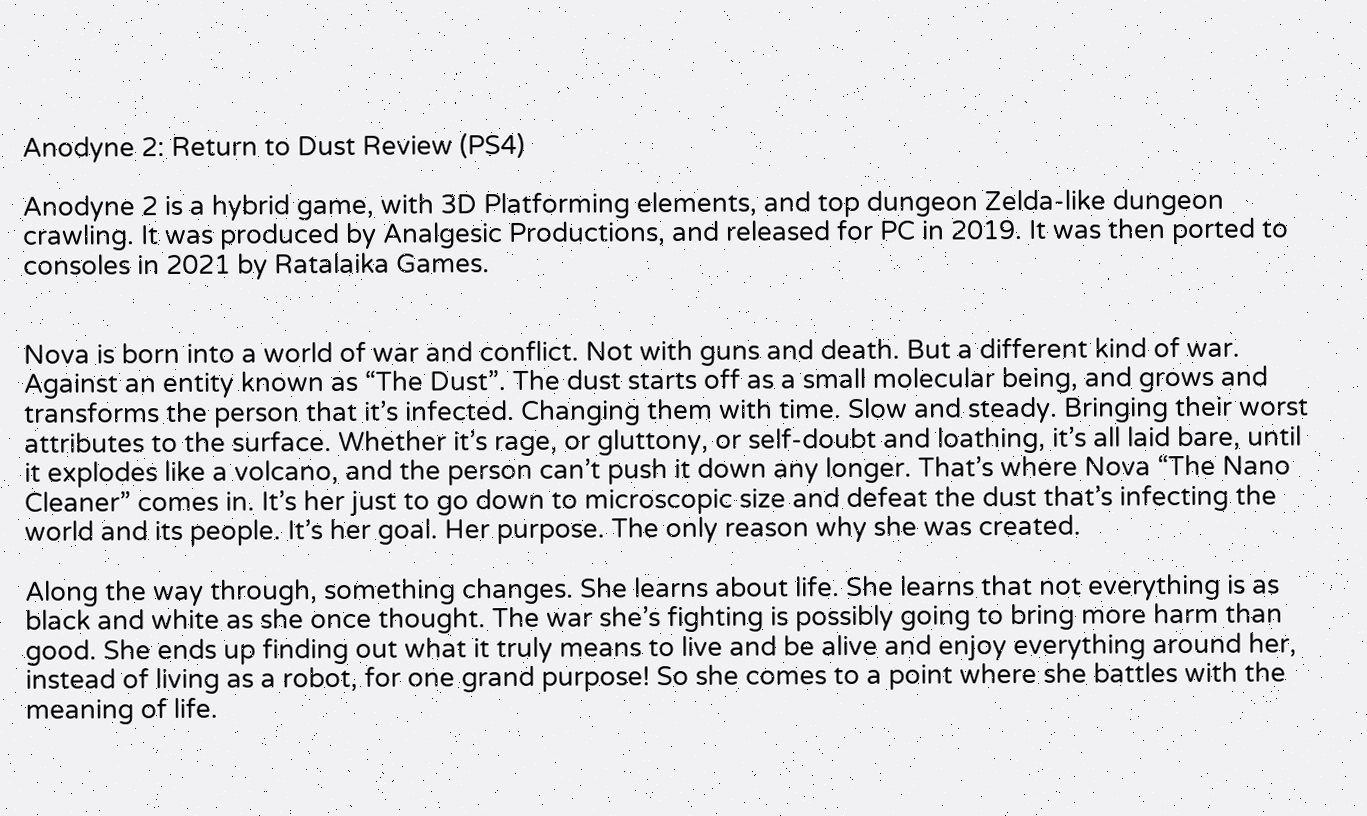Anodyne 2: Return to Dust Review (PS4)

Anodyne 2 is a hybrid game, with 3D Platforming elements, and top dungeon Zelda-like dungeon crawling. It was produced by Analgesic Productions, and released for PC in 2019. It was then ported to consoles in 2021 by Ratalaika Games.


Nova is born into a world of war and conflict. Not with guns and death. But a different kind of war. Against an entity known as “The Dust”. The dust starts off as a small molecular being, and grows and transforms the person that it’s infected. Changing them with time. Slow and steady. Bringing their worst attributes to the surface. Whether it’s rage, or gluttony, or self-doubt and loathing, it’s all laid bare, until it explodes like a volcano, and the person can’t push it down any longer. That’s where Nova “The Nano Cleaner” comes in. It’s her just to go down to microscopic size and defeat the dust that’s infecting the world and its people. It’s her goal. Her purpose. The only reason why she was created.

Along the way through, something changes. She learns about life. She learns that not everything is as black and white as she once thought. The war she’s fighting is possibly going to bring more harm than good. She ends up finding out what it truly means to live and be alive and enjoy everything around her, instead of living as a robot, for one grand purpose! So she comes to a point where she battles with the meaning of life.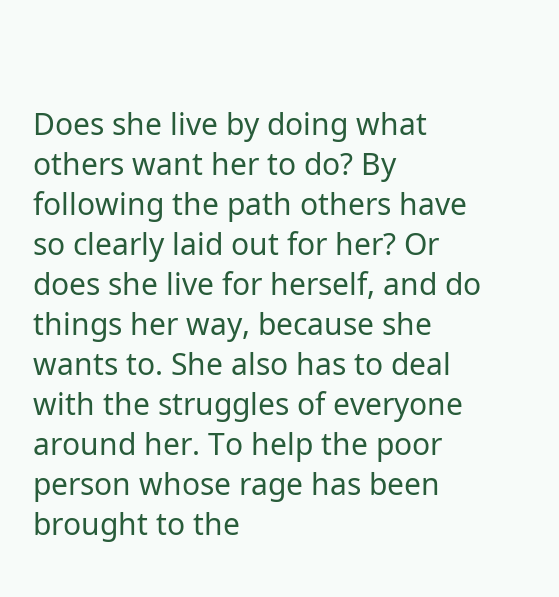Does she live by doing what others want her to do? By following the path others have so clearly laid out for her? Or does she live for herself, and do things her way, because she wants to. She also has to deal with the struggles of everyone around her. To help the poor person whose rage has been brought to the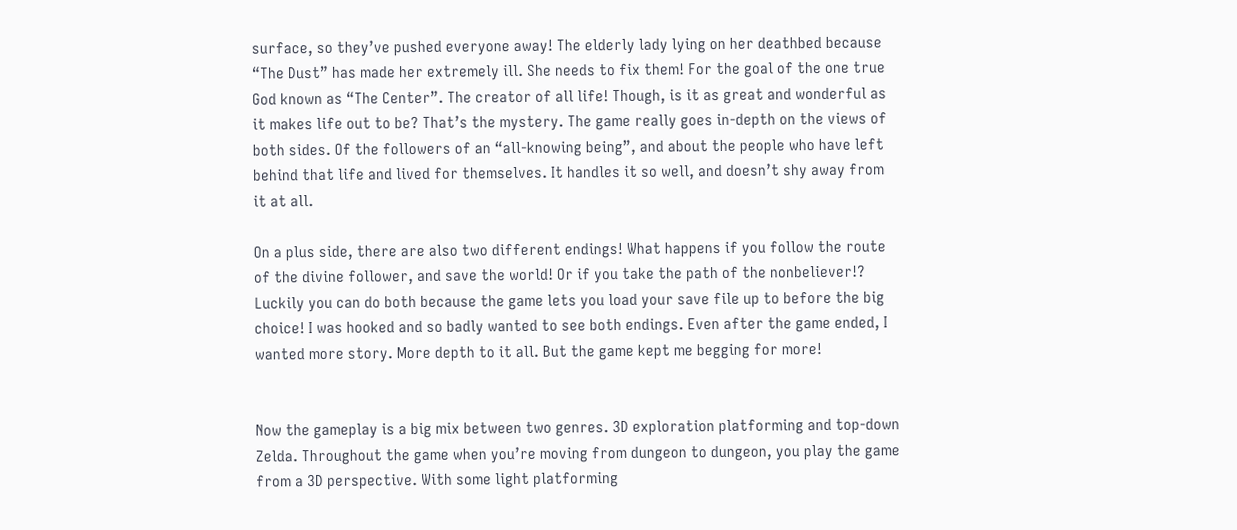surface, so they’ve pushed everyone away! The elderly lady lying on her deathbed because “The Dust” has made her extremely ill. She needs to fix them! For the goal of the one true God known as “The Center”. The creator of all life! Though, is it as great and wonderful as it makes life out to be? That’s the mystery. The game really goes in-depth on the views of both sides. Of the followers of an “all-knowing being”, and about the people who have left behind that life and lived for themselves. It handles it so well, and doesn’t shy away from it at all.

On a plus side, there are also two different endings! What happens if you follow the route of the divine follower, and save the world! Or if you take the path of the nonbeliever!? Luckily you can do both because the game lets you load your save file up to before the big choice! I was hooked and so badly wanted to see both endings. Even after the game ended, I wanted more story. More depth to it all. But the game kept me begging for more!


Now the gameplay is a big mix between two genres. 3D exploration platforming and top-down Zelda. Throughout the game when you’re moving from dungeon to dungeon, you play the game from a 3D perspective. With some light platforming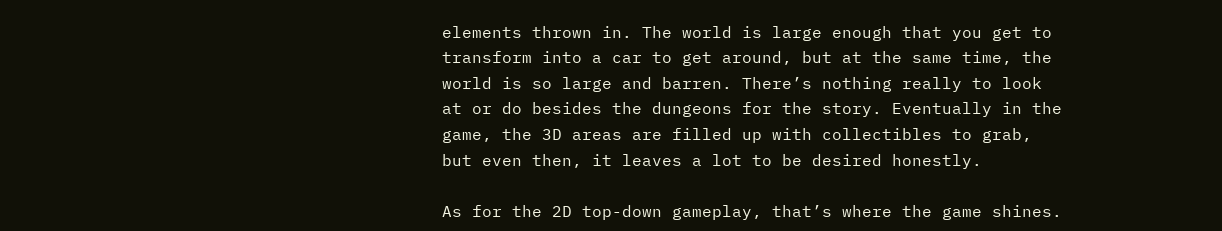elements thrown in. The world is large enough that you get to transform into a car to get around, but at the same time, the world is so large and barren. There’s nothing really to look at or do besides the dungeons for the story. Eventually in the game, the 3D areas are filled up with collectibles to grab, but even then, it leaves a lot to be desired honestly.

As for the 2D top-down gameplay, that’s where the game shines.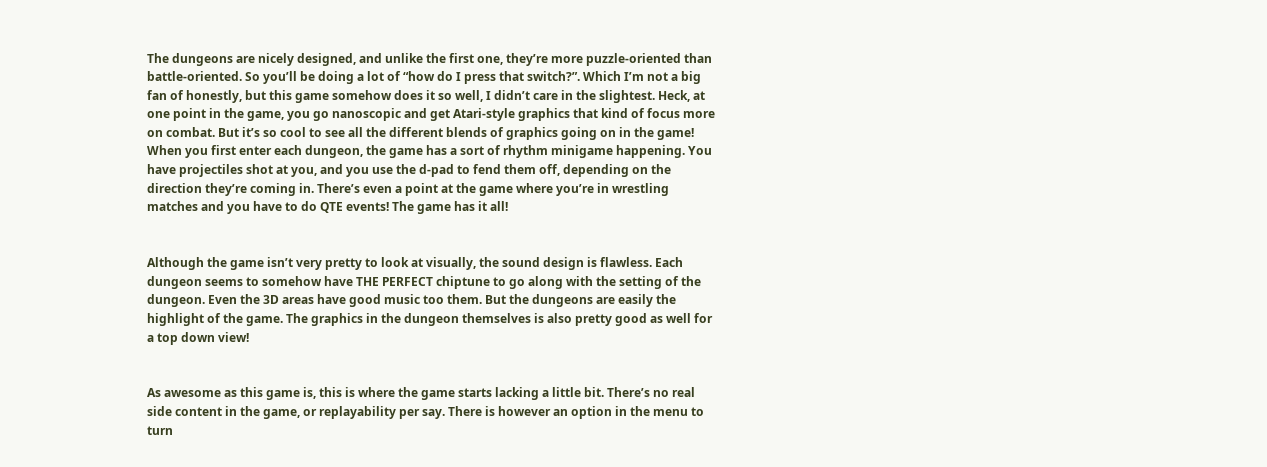The dungeons are nicely designed, and unlike the first one, they’re more puzzle-oriented than battle-oriented. So you’ll be doing a lot of “how do I press that switch?”. Which I’m not a big fan of honestly, but this game somehow does it so well, I didn’t care in the slightest. Heck, at one point in the game, you go nanoscopic and get Atari-style graphics that kind of focus more on combat. But it’s so cool to see all the different blends of graphics going on in the game! When you first enter each dungeon, the game has a sort of rhythm minigame happening. You have projectiles shot at you, and you use the d-pad to fend them off, depending on the direction they’re coming in. There’s even a point at the game where you’re in wrestling matches and you have to do QTE events! The game has it all!


Although the game isn’t very pretty to look at visually, the sound design is flawless. Each dungeon seems to somehow have THE PERFECT chiptune to go along with the setting of the dungeon. Even the 3D areas have good music too them. But the dungeons are easily the highlight of the game. The graphics in the dungeon themselves is also pretty good as well for a top down view!


As awesome as this game is, this is where the game starts lacking a little bit. There’s no real side content in the game, or replayability per say. There is however an option in the menu to turn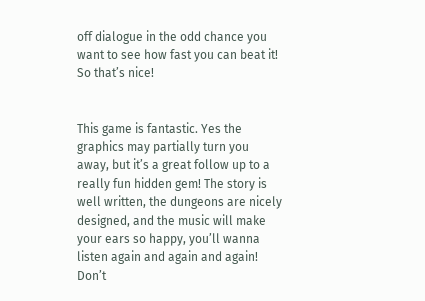off dialogue in the odd chance you want to see how fast you can beat it! So that’s nice!


This game is fantastic. Yes the graphics may partially turn you away, but it’s a great follow up to a really fun hidden gem! The story is well written, the dungeons are nicely designed, and the music will make your ears so happy, you’ll wanna listen again and again and again! Don’t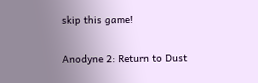skip this game!

Anodyne 2: Return to Dust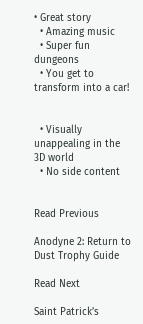• Great story
  • Amazing music
  • Super fun dungeons
  • You get to transform into a car!


  • Visually unappealing in the 3D world
  • No side content


Read Previous

Anodyne 2: Return to Dust Trophy Guide

Read Next

Saint Patrick’s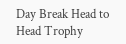Day Break Head to Head Trophy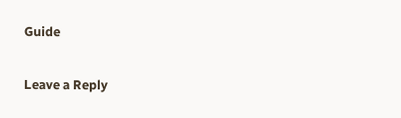Guide

Leave a Reply